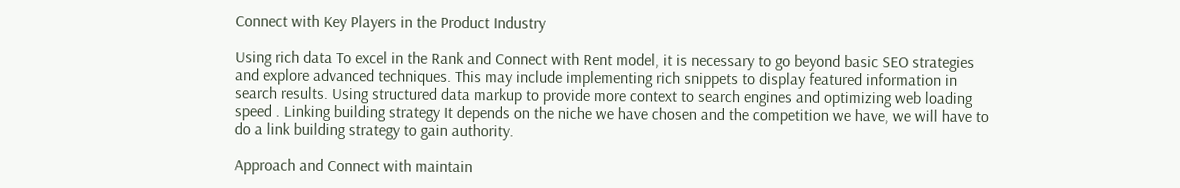Connect with Key Players in the Product Industry

Using rich data To excel in the Rank and Connect with Rent model, it is necessary to go beyond basic SEO strategies and explore advanced techniques. This may include implementing rich snippets to display featured information in search results. Using structured data markup to provide more context to search engines and optimizing web loading speed . Linking building strategy It depends on the niche we have chosen and the competition we have, we will have to do a link building strategy to gain authority.

Approach and Connect with maintain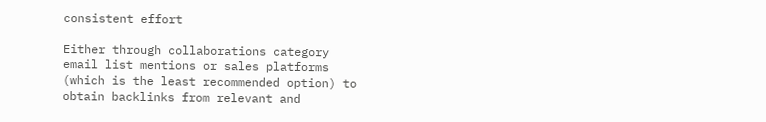consistent effort

Either through collaborations category email list mentions or sales platforms (which is the least recommended option) to obtain backlinks from relevant and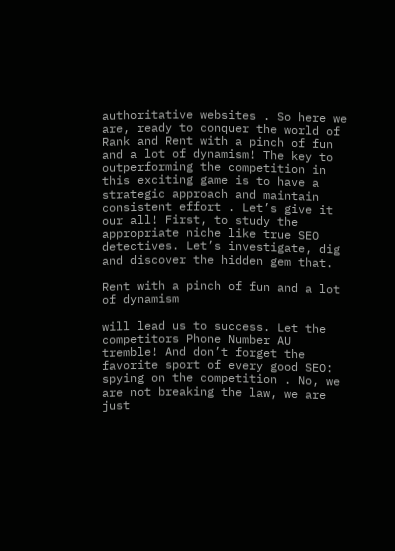authoritative websites . So here we are, ready to conquer the world of Rank and Rent with a pinch of fun and a lot of dynamism! The key to outperforming the competition in this exciting game is to have a strategic approach and maintain consistent effort . Let’s give it our all! First, to study the appropriate niche like true SEO detectives. Let’s investigate, dig and discover the hidden gem that.

Rent with a pinch of fun and a lot of dynamism

will lead us to success. Let the competitors Phone Number AU tremble! And don’t forget the favorite sport of every good SEO: spying on the competition . No, we are not breaking the law, we are just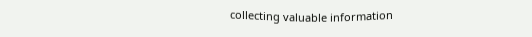collecting valuable information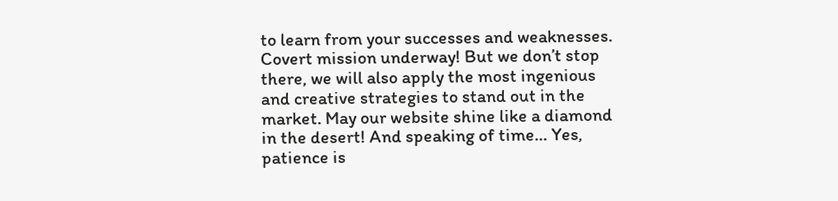to learn from your successes and weaknesses. Covert mission underway! But we don’t stop there, we will also apply the most ingenious and creative strategies to stand out in the market. May our website shine like a diamond in the desert! And speaking of time… Yes, patience is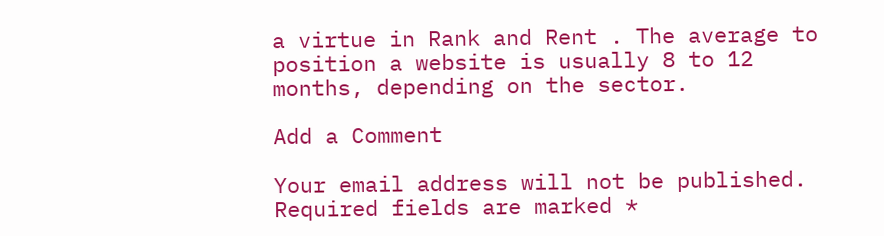a virtue in Rank and Rent . The average to position a website is usually 8 to 12 months, depending on the sector.

Add a Comment

Your email address will not be published. Required fields are marked *